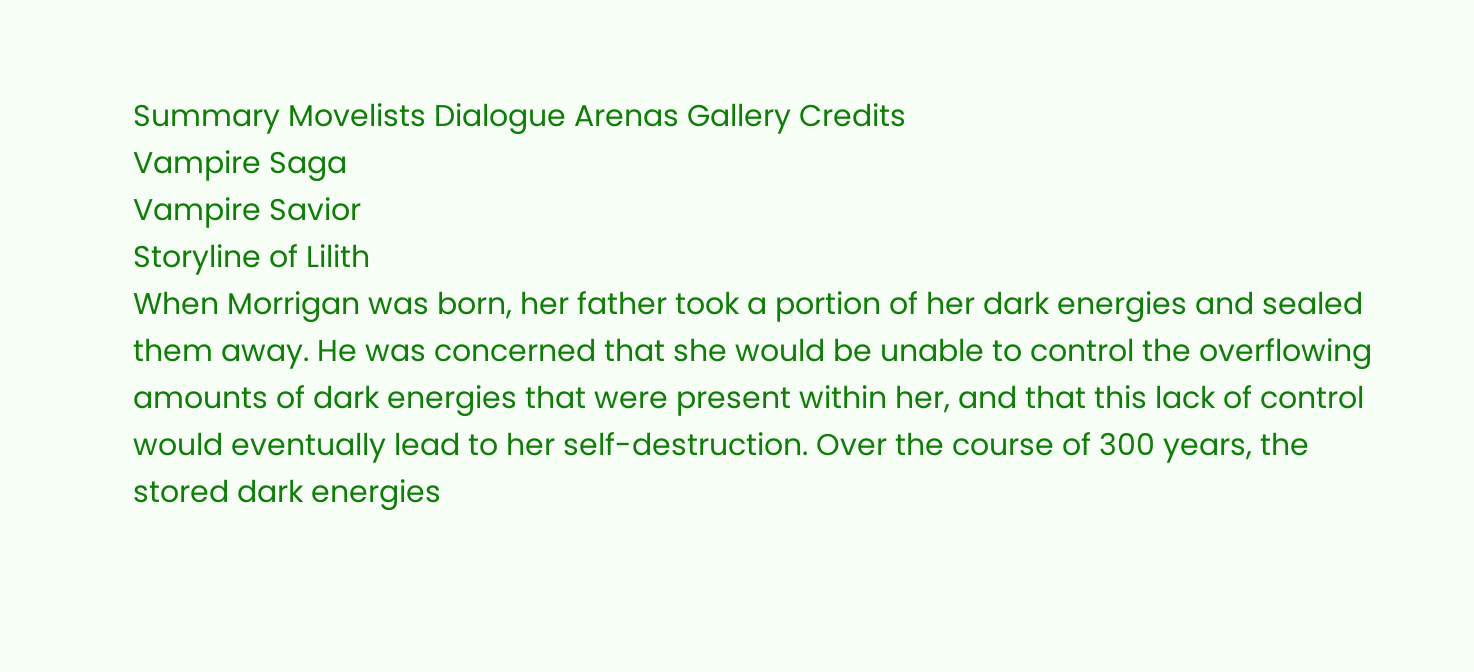Summary Movelists Dialogue Arenas Gallery Credits
Vampire Saga
Vampire Savior
Storyline of Lilith
When Morrigan was born, her father took a portion of her dark energies and sealed them away. He was concerned that she would be unable to control the overflowing amounts of dark energies that were present within her, and that this lack of control would eventually lead to her self-destruction. Over the course of 300 years, the stored dark energies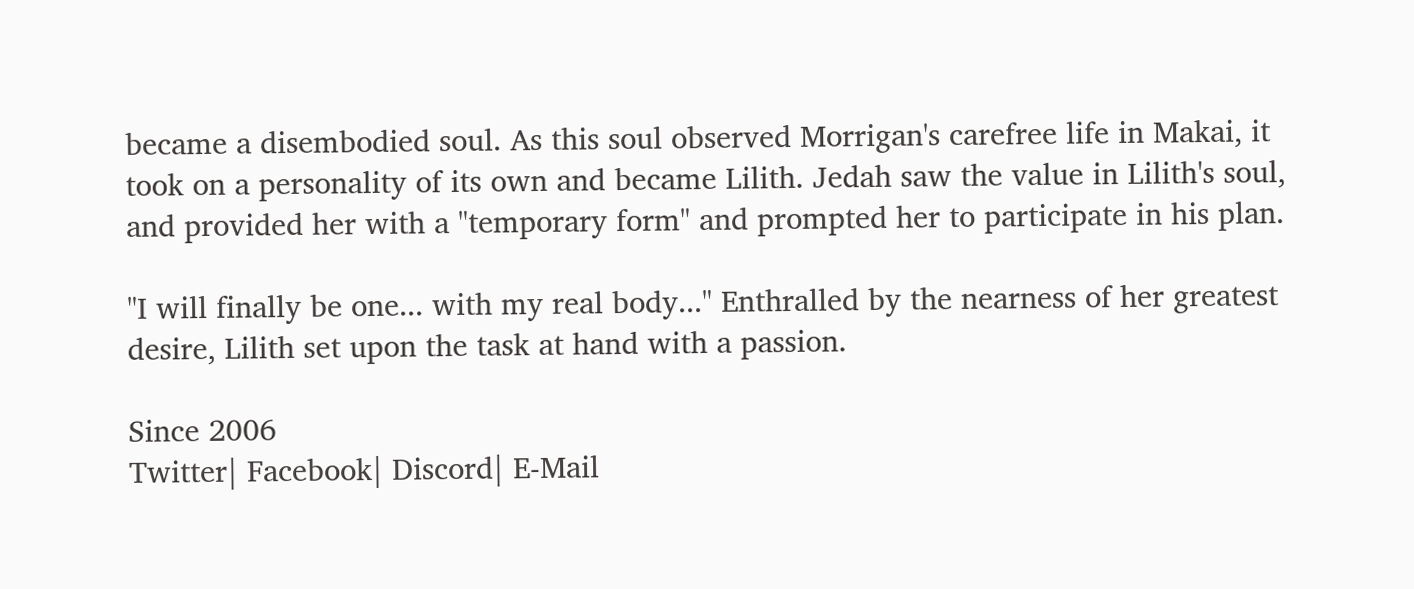became a disembodied soul. As this soul observed Morrigan's carefree life in Makai, it took on a personality of its own and became Lilith. Jedah saw the value in Lilith's soul, and provided her with a "temporary form" and prompted her to participate in his plan.

"I will finally be one... with my real body..." Enthralled by the nearness of her greatest desire, Lilith set upon the task at hand with a passion.

Since 2006
Twitter| Facebook| Discord| E-Mail